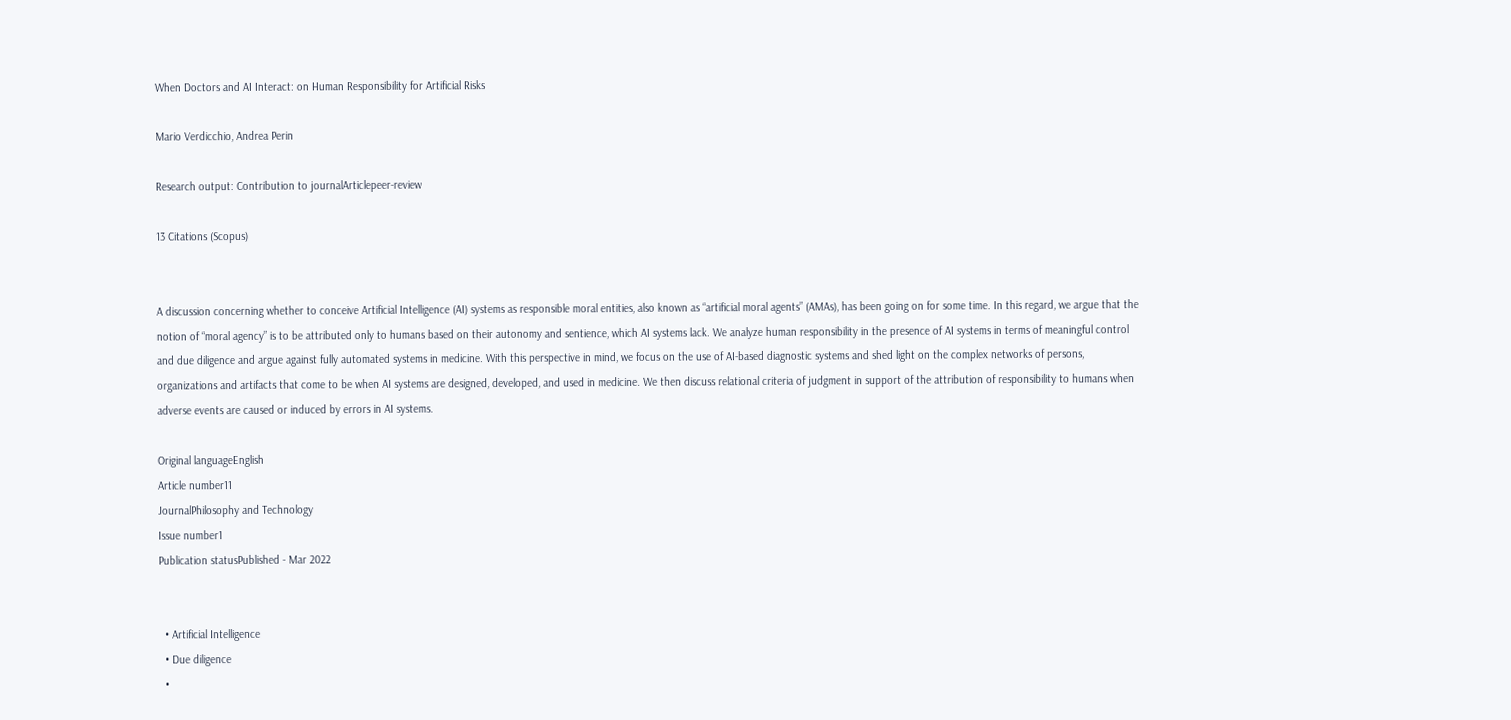When Doctors and AI Interact: on Human Responsibility for Artificial Risks

Mario Verdicchio, Andrea Perin

Research output: Contribution to journalArticlepeer-review

13 Citations (Scopus)


A discussion concerning whether to conceive Artificial Intelligence (AI) systems as responsible moral entities, also known as “artificial moral agents” (AMAs), has been going on for some time. In this regard, we argue that the notion of “moral agency” is to be attributed only to humans based on their autonomy and sentience, which AI systems lack. We analyze human responsibility in the presence of AI systems in terms of meaningful control and due diligence and argue against fully automated systems in medicine. With this perspective in mind, we focus on the use of AI-based diagnostic systems and shed light on the complex networks of persons, organizations and artifacts that come to be when AI systems are designed, developed, and used in medicine. We then discuss relational criteria of judgment in support of the attribution of responsibility to humans when adverse events are caused or induced by errors in AI systems.

Original languageEnglish
Article number11
JournalPhilosophy and Technology
Issue number1
Publication statusPublished - Mar 2022


  • Artificial Intelligence
  • Due diligence
  •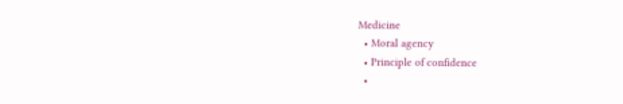Medicine
  • Moral agency
  • Principle of confidence
  •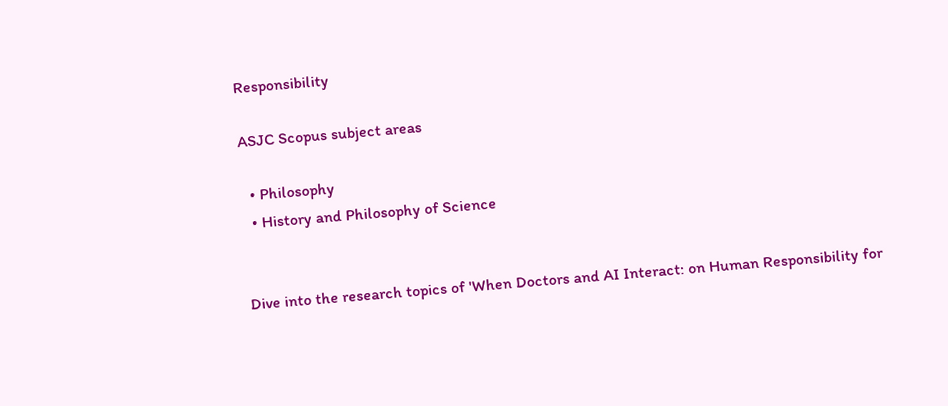Responsibility

ASJC Scopus subject areas

  • Philosophy
  • History and Philosophy of Science


Dive into the research topics of 'When Doctors and AI Interact: on Human Responsibility for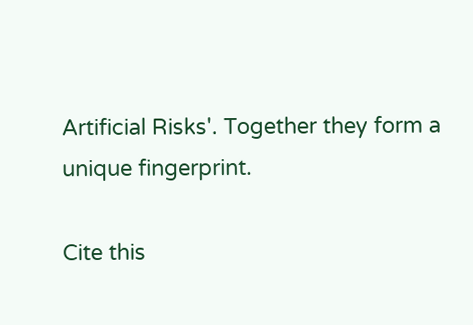Artificial Risks'. Together they form a unique fingerprint.

Cite this